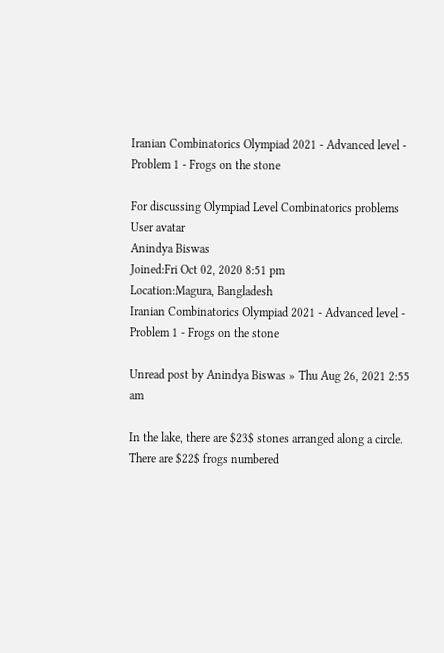Iranian Combinatorics Olympiad 2021 - Advanced level - Problem 1 - Frogs on the stone

For discussing Olympiad Level Combinatorics problems
User avatar
Anindya Biswas
Joined:Fri Oct 02, 2020 8:51 pm
Location:Magura, Bangladesh
Iranian Combinatorics Olympiad 2021 - Advanced level - Problem 1 - Frogs on the stone

Unread post by Anindya Biswas » Thu Aug 26, 2021 2:55 am

In the lake, there are $23$ stones arranged along a circle. There are $22$ frogs numbered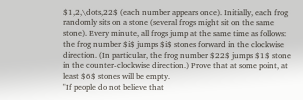$1,2,\dots,22$ (each number appears once). Initially, each frog randomly sits on a stone (several frogs might sit on the same stone). Every minute, all frogs jump at the same time as follows: the frog number $i$ jumps $i$ stones forward in the clockwise direction. (In particular, the frog number $22$ jumps $1$ stone in the counter-clockwise direction.) Prove that at some point, at least $6$ stones will be empty.
"If people do not believe that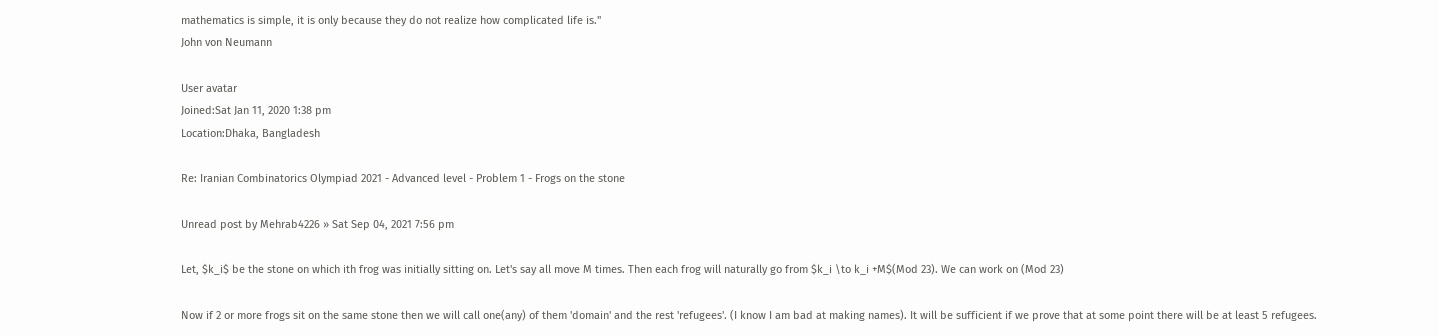mathematics is simple, it is only because they do not realize how complicated life is."
John von Neumann

User avatar
Joined:Sat Jan 11, 2020 1:38 pm
Location:Dhaka, Bangladesh

Re: Iranian Combinatorics Olympiad 2021 - Advanced level - Problem 1 - Frogs on the stone

Unread post by Mehrab4226 » Sat Sep 04, 2021 7:56 pm

Let, $k_i$ be the stone on which ith frog was initially sitting on. Let's say all move M times. Then each frog will naturally go from $k_i \to k_i +M$(Mod 23). We can work on (Mod 23)

Now if 2 or more frogs sit on the same stone then we will call one(any) of them 'domain' and the rest 'refugees'. (I know I am bad at making names). It will be sufficient if we prove that at some point there will be at least 5 refugees.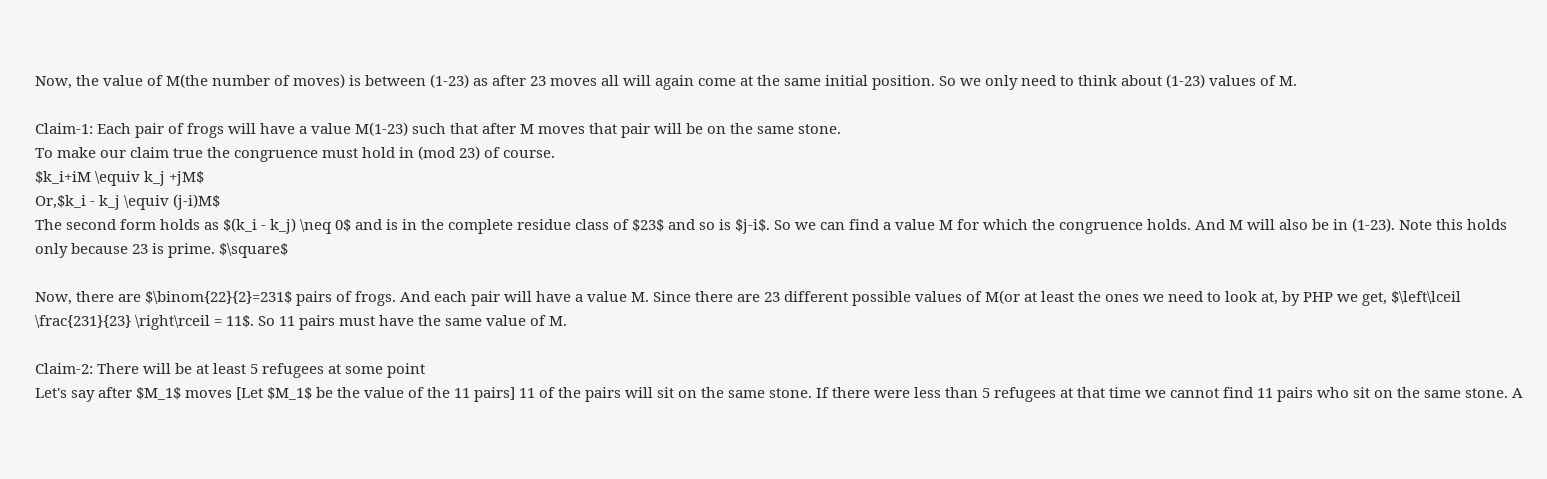Now, the value of M(the number of moves) is between (1-23) as after 23 moves all will again come at the same initial position. So we only need to think about (1-23) values of M.

Claim-1: Each pair of frogs will have a value M(1-23) such that after M moves that pair will be on the same stone.
To make our claim true the congruence must hold in (mod 23) of course.
$k_i+iM \equiv k_j +jM$
Or,$k_i - k_j \equiv (j-i)M$
The second form holds as $(k_i - k_j) \neq 0$ and is in the complete residue class of $23$ and so is $j-i$. So we can find a value M for which the congruence holds. And M will also be in (1-23). Note this holds only because 23 is prime. $\square$

Now, there are $\binom{22}{2}=231$ pairs of frogs. And each pair will have a value M. Since there are 23 different possible values of M(or at least the ones we need to look at, by PHP we get, $\left\lceil \frac{231}{23} \right\rceil = 11$. So 11 pairs must have the same value of M.

Claim-2: There will be at least 5 refugees at some point
Let's say after $M_1$ moves [Let $M_1$ be the value of the 11 pairs] 11 of the pairs will sit on the same stone. If there were less than 5 refugees at that time we cannot find 11 pairs who sit on the same stone. A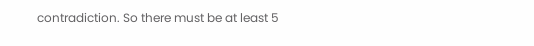contradiction. So there must be at least 5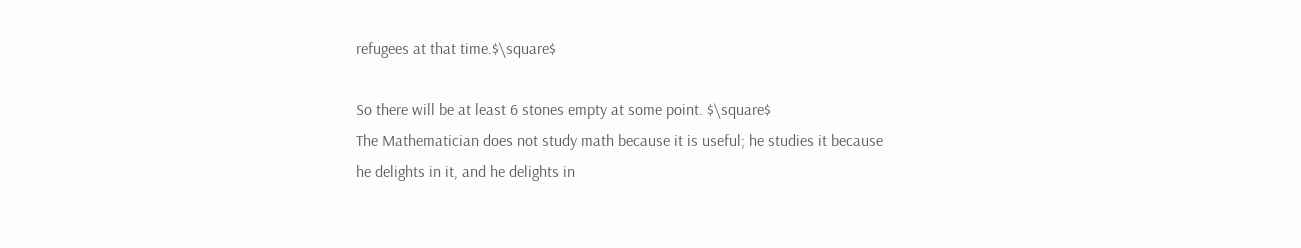refugees at that time.$\square$

So there will be at least 6 stones empty at some point. $\square$
The Mathematician does not study math because it is useful; he studies it because he delights in it, and he delights in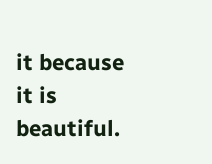it because it is beautiful.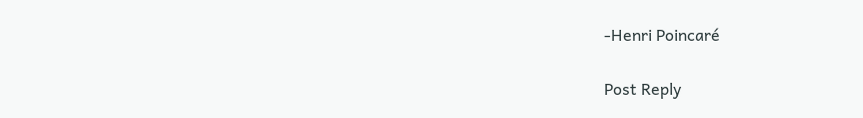-Henri Poincaré

Post Reply